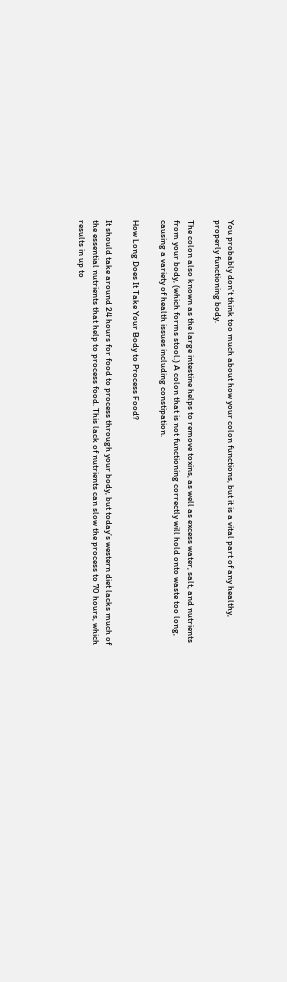You probably don’t think too much about how your colon functions, but it is a vital part of any healthy, properly functioning body.

The colon also known as the large intestine helps to remove toxins, as well as excess water, salt, and nutrients from your body, (which forms stool.) A colon that is not functioning correctly will hold onto waste too long, causing a variety of health issues including constipation.

How Long Does It Take Your Body to Process Food?

It should take around 24 hours for food to process through your body, but today’s western diet lacks much of the essential nutrients that help to process food. This lack of nutrients can slow the process to 70 hours, which results in up to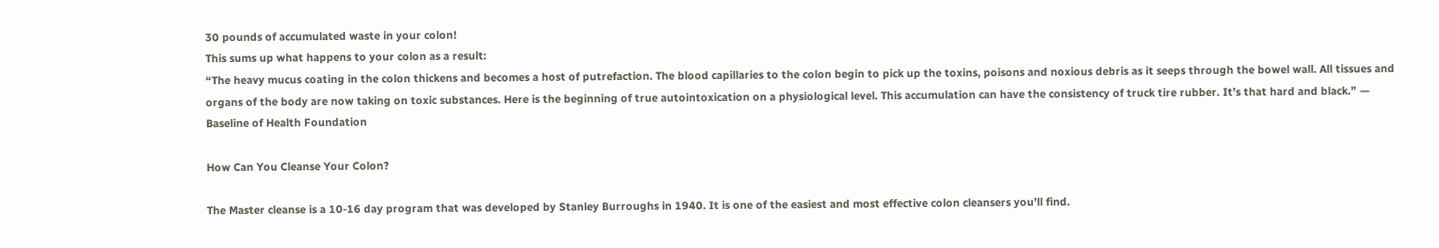30 pounds of accumulated waste in your colon!
This sums up what happens to your colon as a result:
“The heavy mucus coating in the colon thickens and becomes a host of putrefaction. The blood capillaries to the colon begin to pick up the toxins, poisons and noxious debris as it seeps through the bowel wall. All tissues and organs of the body are now taking on toxic substances. Here is the beginning of true autointoxication on a physiological level. This accumulation can have the consistency of truck tire rubber. It’s that hard and black.” — Baseline of Health Foundation

How Can You Cleanse Your Colon?

The Master cleanse is a 10-16 day program that was developed by Stanley Burroughs in 1940. It is one of the easiest and most effective colon cleansers you’ll find.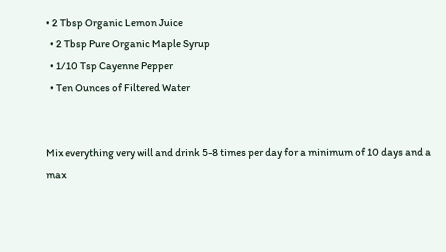• 2 Tbsp Organic Lemon Juice
  • 2 Tbsp Pure Organic Maple Syrup
  • 1/10 Tsp Cayenne Pepper
  • Ten Ounces of Filtered Water


Mix everything very will and drink 5-8 times per day for a minimum of 10 days and a max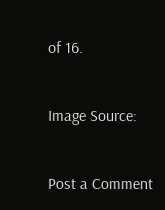of 16.


Image Source:


Post a Comment